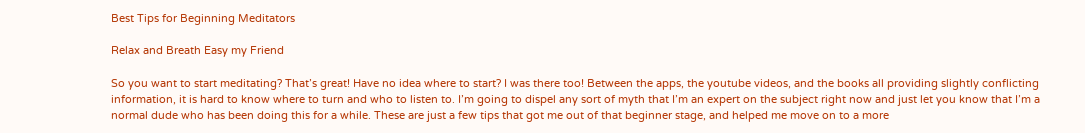Best Tips for Beginning Meditators

Relax and Breath Easy my Friend

So you want to start meditating? That’s great! Have no idea where to start? I was there too! Between the apps, the youtube videos, and the books all providing slightly conflicting information, it is hard to know where to turn and who to listen to. I’m going to dispel any sort of myth that I’m an expert on the subject right now and just let you know that I’m a normal dude who has been doing this for a while. These are just a few tips that got me out of that beginner stage, and helped me move on to a more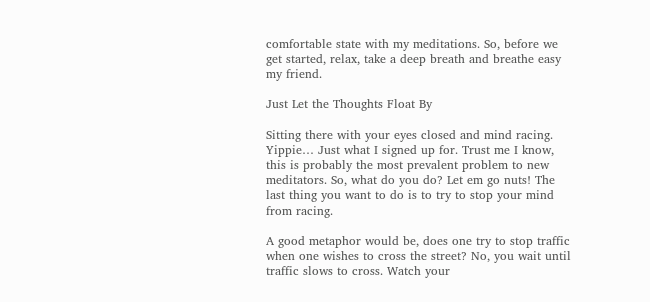comfortable state with my meditations. So, before we get started, relax, take a deep breath and breathe easy my friend.

Just Let the Thoughts Float By

Sitting there with your eyes closed and mind racing. Yippie… Just what I signed up for. Trust me I know, this is probably the most prevalent problem to new meditators. So, what do you do? Let em go nuts! The last thing you want to do is to try to stop your mind from racing.

A good metaphor would be, does one try to stop traffic when one wishes to cross the street? No, you wait until traffic slows to cross. Watch your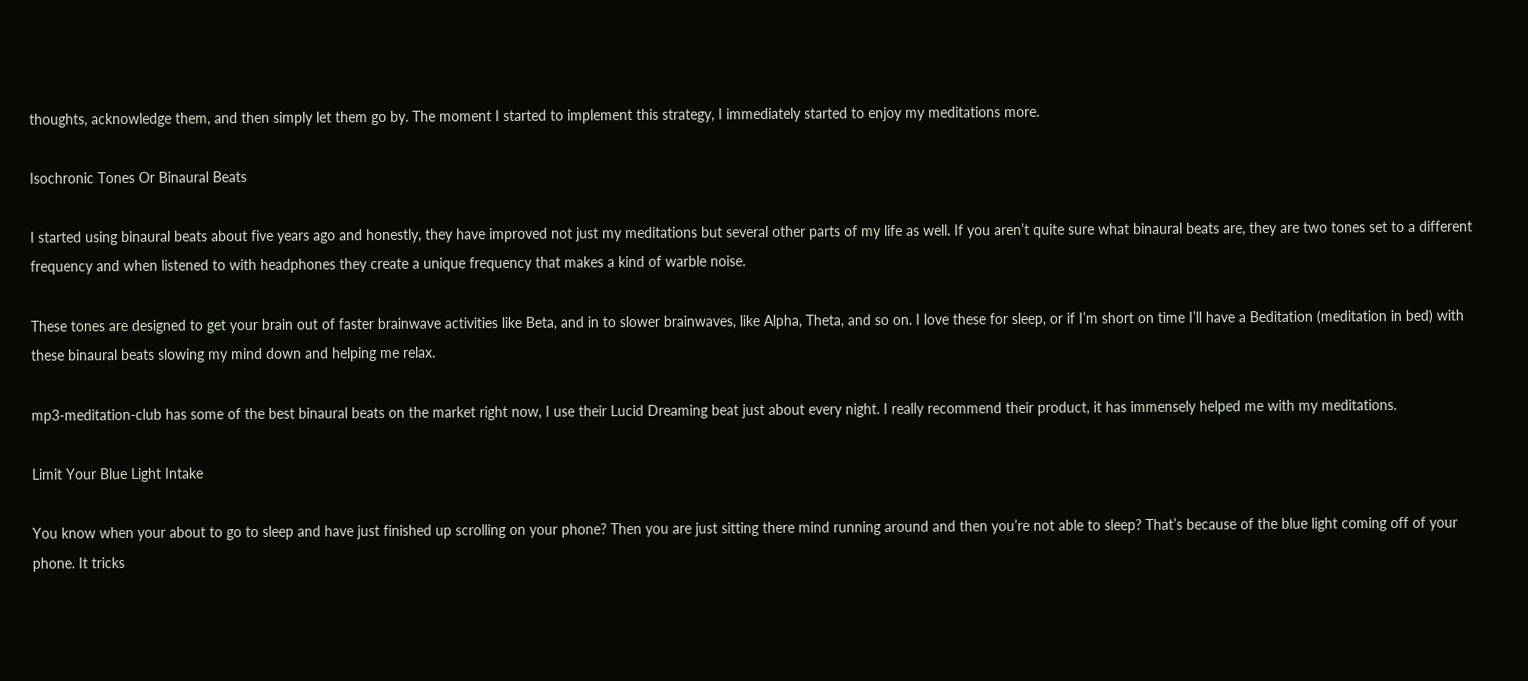thoughts, acknowledge them, and then simply let them go by. The moment I started to implement this strategy, I immediately started to enjoy my meditations more.

Isochronic Tones Or Binaural Beats

I started using binaural beats about five years ago and honestly, they have improved not just my meditations but several other parts of my life as well. If you aren’t quite sure what binaural beats are, they are two tones set to a different frequency and when listened to with headphones they create a unique frequency that makes a kind of warble noise.

These tones are designed to get your brain out of faster brainwave activities like Beta, and in to slower brainwaves, like Alpha, Theta, and so on. I love these for sleep, or if I’m short on time I’ll have a Beditation (meditation in bed) with these binaural beats slowing my mind down and helping me relax.

mp3-meditation-club has some of the best binaural beats on the market right now, I use their Lucid Dreaming beat just about every night. I really recommend their product, it has immensely helped me with my meditations.

Limit Your Blue Light Intake

You know when your about to go to sleep and have just finished up scrolling on your phone? Then you are just sitting there mind running around and then you’re not able to sleep? That’s because of the blue light coming off of your phone. It tricks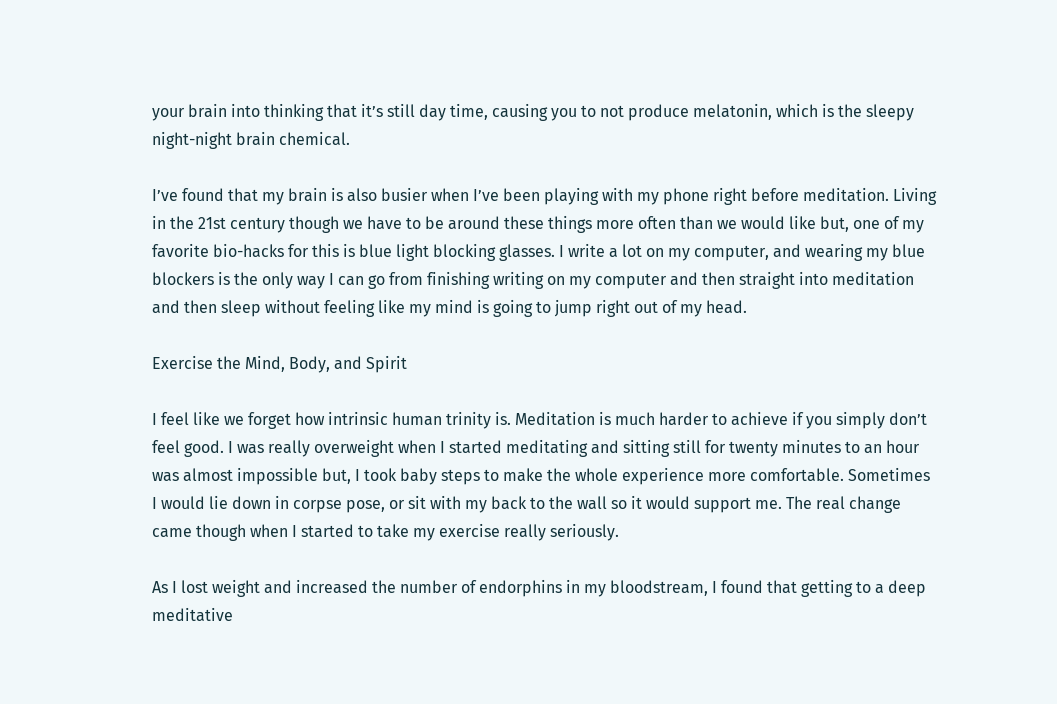your brain into thinking that it’s still day time, causing you to not produce melatonin, which is the sleepy night-night brain chemical.

I’ve found that my brain is also busier when I’ve been playing with my phone right before meditation. Living in the 21st century though we have to be around these things more often than we would like but, one of my favorite bio-hacks for this is blue light blocking glasses. I write a lot on my computer, and wearing my blue blockers is the only way I can go from finishing writing on my computer and then straight into meditation and then sleep without feeling like my mind is going to jump right out of my head.

Exercise the Mind, Body, and Spirit

I feel like we forget how intrinsic human trinity is. Meditation is much harder to achieve if you simply don’t feel good. I was really overweight when I started meditating and sitting still for twenty minutes to an hour was almost impossible but, I took baby steps to make the whole experience more comfortable. Sometimes I would lie down in corpse pose, or sit with my back to the wall so it would support me. The real change came though when I started to take my exercise really seriously.

As I lost weight and increased the number of endorphins in my bloodstream, I found that getting to a deep meditative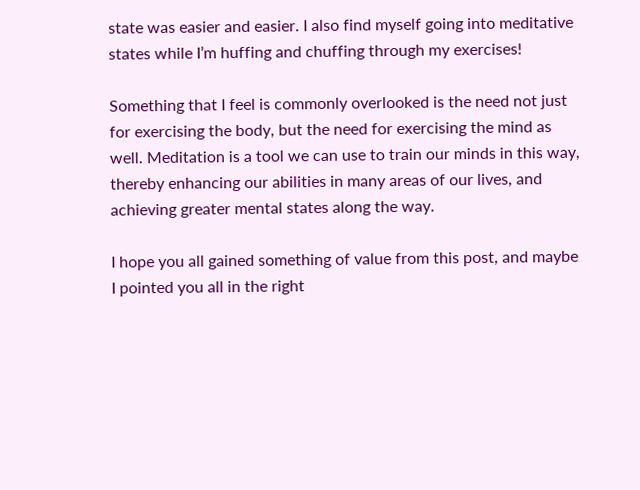state was easier and easier. I also find myself going into meditative states while I’m huffing and chuffing through my exercises!

Something that I feel is commonly overlooked is the need not just for exercising the body, but the need for exercising the mind as well. Meditation is a tool we can use to train our minds in this way, thereby enhancing our abilities in many areas of our lives, and achieving greater mental states along the way.

I hope you all gained something of value from this post, and maybe I pointed you all in the right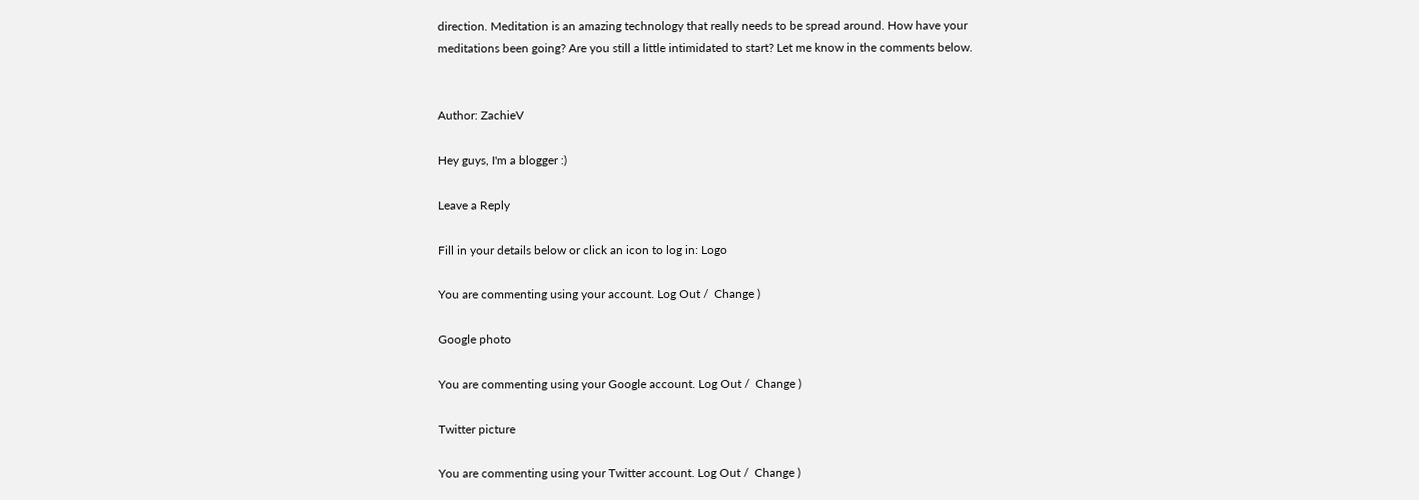direction. Meditation is an amazing technology that really needs to be spread around. How have your meditations been going? Are you still a little intimidated to start? Let me know in the comments below.


Author: ZachieV

Hey guys, I'm a blogger :)

Leave a Reply

Fill in your details below or click an icon to log in: Logo

You are commenting using your account. Log Out /  Change )

Google photo

You are commenting using your Google account. Log Out /  Change )

Twitter picture

You are commenting using your Twitter account. Log Out /  Change )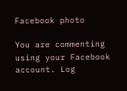Facebook photo

You are commenting using your Facebook account. Log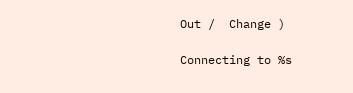Out /  Change )

Connecting to %s